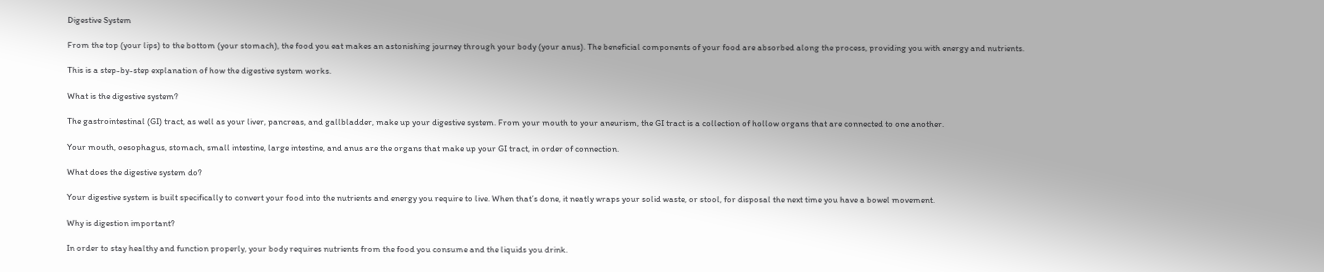Digestive System

From the top (your lips) to the bottom (your stomach), the food you eat makes an astonishing journey through your body (your anus). The beneficial components of your food are absorbed along the process, providing you with energy and nutrients.

This is a step-by-step explanation of how the digestive system works.

What is the digestive system?

The gastrointestinal (GI) tract, as well as your liver, pancreas, and gallbladder, make up your digestive system. From your mouth to your aneurism, the GI tract is a collection of hollow organs that are connected to one another.

Your mouth, oesophagus, stomach, small intestine, large intestine, and anus are the organs that make up your GI tract, in order of connection.

What does the digestive system do?

Your digestive system is built specifically to convert your food into the nutrients and energy you require to live. When that’s done, it neatly wraps your solid waste, or stool, for disposal the next time you have a bowel movement.

Why is digestion important?

In order to stay healthy and function properly, your body requires nutrients from the food you consume and the liquids you drink.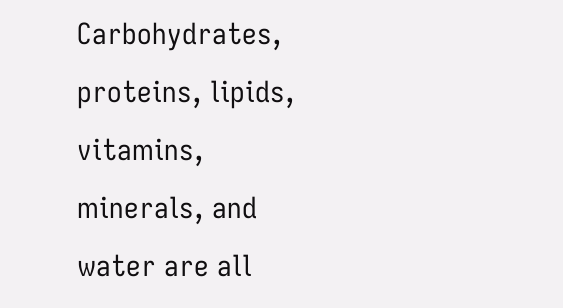Carbohydrates, proteins, lipids, vitamins, minerals, and water are all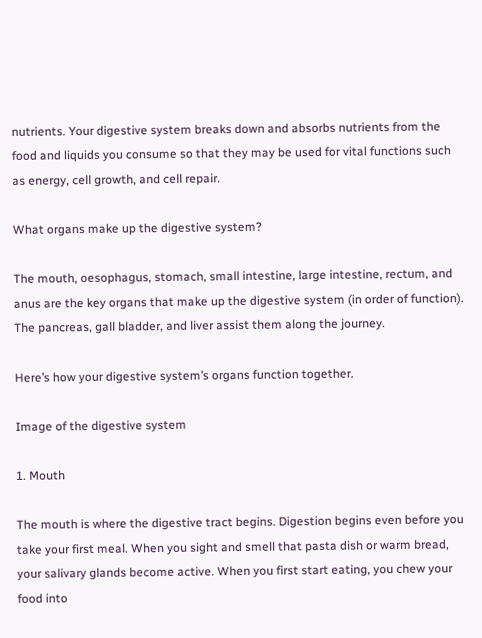nutrients. Your digestive system breaks down and absorbs nutrients from the food and liquids you consume so that they may be used for vital functions such as energy, cell growth, and cell repair.

What organs make up the digestive system?

The mouth, oesophagus, stomach, small intestine, large intestine, rectum, and anus are the key organs that make up the digestive system (in order of function). The pancreas, gall bladder, and liver assist them along the journey.

Here’s how your digestive system’s organs function together.

Image of the digestive system

1. Mouth

The mouth is where the digestive tract begins. Digestion begins even before you take your first meal. When you sight and smell that pasta dish or warm bread, your salivary glands become active. When you first start eating, you chew your food into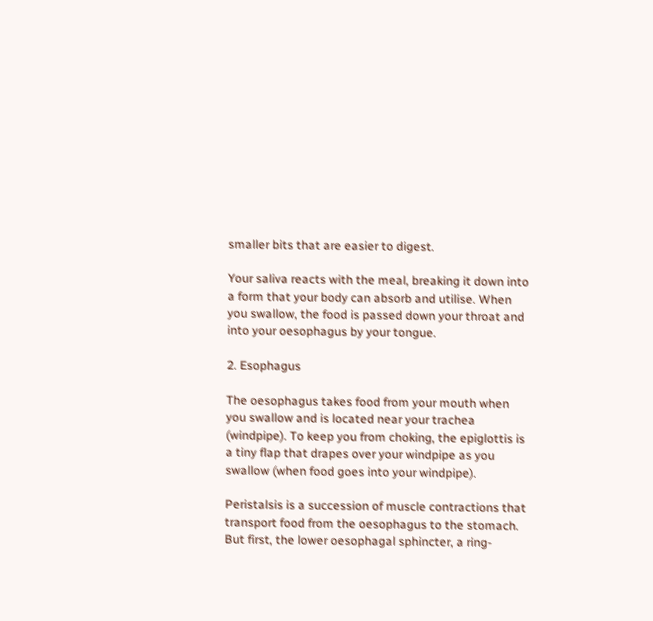smaller bits that are easier to digest.

Your saliva reacts with the meal, breaking it down into a form that your body can absorb and utilise. When you swallow, the food is passed down your throat and into your oesophagus by your tongue.

2. Esophagus

The oesophagus takes food from your mouth when you swallow and is located near your trachea (windpipe). To keep you from choking, the epiglottis is a tiny flap that drapes over your windpipe as you swallow (when food goes into your windpipe).

Peristalsis is a succession of muscle contractions that transport food from the oesophagus to the stomach.
But first, the lower oesophagal sphincter, a ring-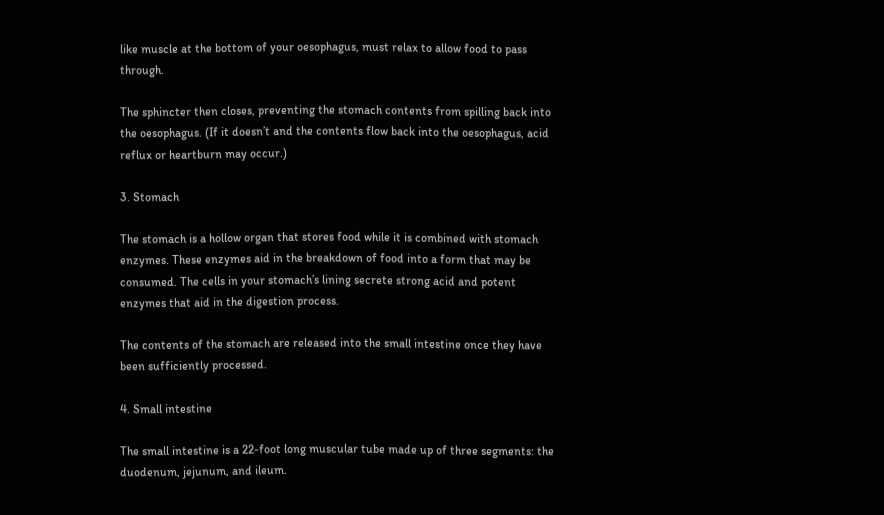like muscle at the bottom of your oesophagus, must relax to allow food to pass through.

The sphincter then closes, preventing the stomach contents from spilling back into the oesophagus. (If it doesn’t and the contents flow back into the oesophagus, acid reflux or heartburn may occur.)

3. Stomach

The stomach is a hollow organ that stores food while it is combined with stomach enzymes. These enzymes aid in the breakdown of food into a form that may be consumed. The cells in your stomach’s lining secrete strong acid and potent enzymes that aid in the digestion process.

The contents of the stomach are released into the small intestine once they have been sufficiently processed.

4. Small intestine

The small intestine is a 22-foot long muscular tube made up of three segments: the duodenum, jejunum, and ileum.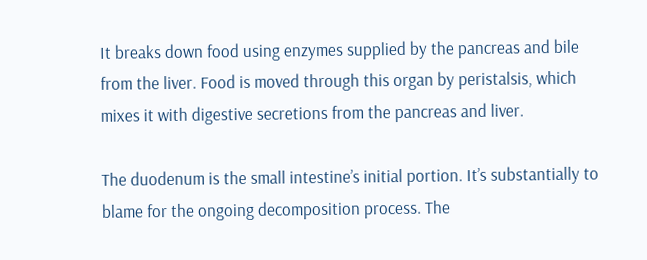It breaks down food using enzymes supplied by the pancreas and bile from the liver. Food is moved through this organ by peristalsis, which mixes it with digestive secretions from the pancreas and liver.

The duodenum is the small intestine’s initial portion. It’s substantially to blame for the ongoing decomposition process. The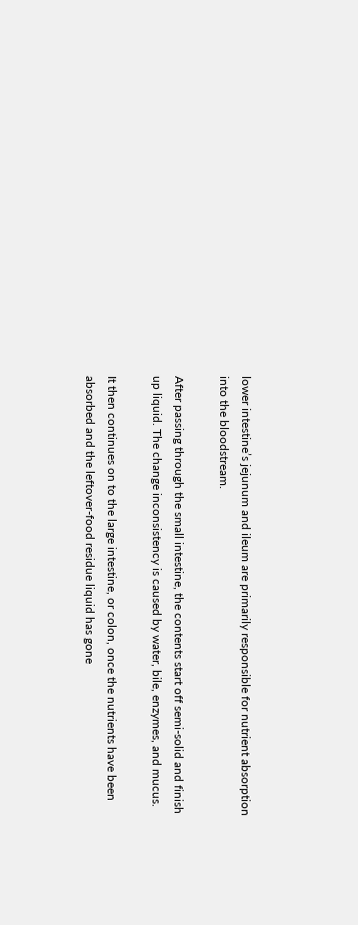lower intestine’s jejunum and ileum are primarily responsible for nutrient absorption into the bloodstream.

After passing through the small intestine, the contents start off semi-solid and finish up liquid. The change inconsistency is caused by water, bile, enzymes, and mucus.

It then continues on to the large intestine, or colon, once the nutrients have been absorbed and the leftover-food residue liquid has gone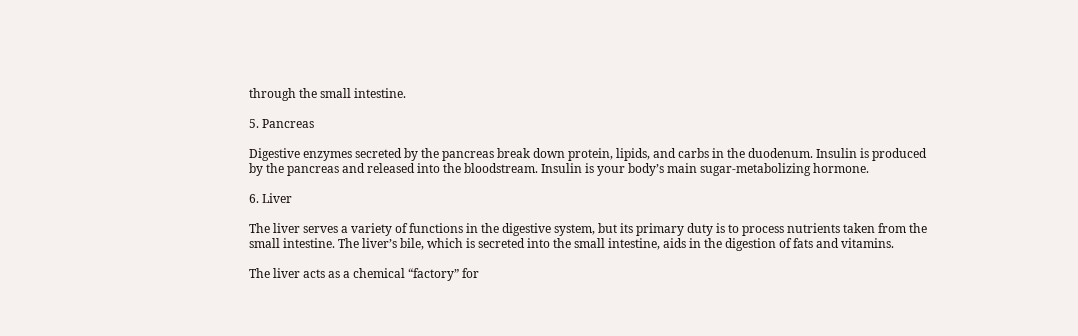through the small intestine.

5. Pancreas

Digestive enzymes secreted by the pancreas break down protein, lipids, and carbs in the duodenum. Insulin is produced by the pancreas and released into the bloodstream. Insulin is your body’s main sugar-metabolizing hormone.

6. Liver

The liver serves a variety of functions in the digestive system, but its primary duty is to process nutrients taken from the small intestine. The liver’s bile, which is secreted into the small intestine, aids in the digestion of fats and vitamins.

The liver acts as a chemical “factory” for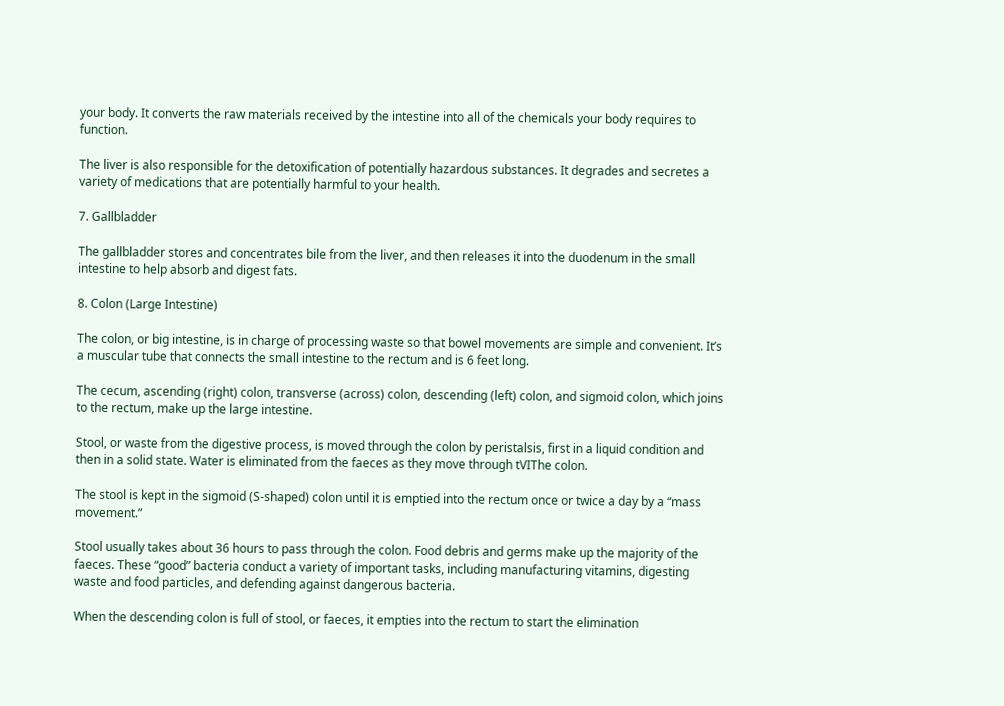your body. It converts the raw materials received by the intestine into all of the chemicals your body requires to function.

The liver is also responsible for the detoxification of potentially hazardous substances. It degrades and secretes a variety of medications that are potentially harmful to your health.

7. Gallbladder

The gallbladder stores and concentrates bile from the liver, and then releases it into the duodenum in the small intestine to help absorb and digest fats.

8. Colon (Large Intestine)

The colon, or big intestine, is in charge of processing waste so that bowel movements are simple and convenient. It’s a muscular tube that connects the small intestine to the rectum and is 6 feet long.

The cecum, ascending (right) colon, transverse (across) colon, descending (left) colon, and sigmoid colon, which joins to the rectum, make up the large intestine.

Stool, or waste from the digestive process, is moved through the colon by peristalsis, first in a liquid condition and then in a solid state. Water is eliminated from the faeces as they move through tVIThe colon.

The stool is kept in the sigmoid (S-shaped) colon until it is emptied into the rectum once or twice a day by a “mass movement.”

Stool usually takes about 36 hours to pass through the colon. Food debris and germs make up the majority of the faeces. These “good” bacteria conduct a variety of important tasks, including manufacturing vitamins, digesting waste and food particles, and defending against dangerous bacteria.

When the descending colon is full of stool, or faeces, it empties into the rectum to start the elimination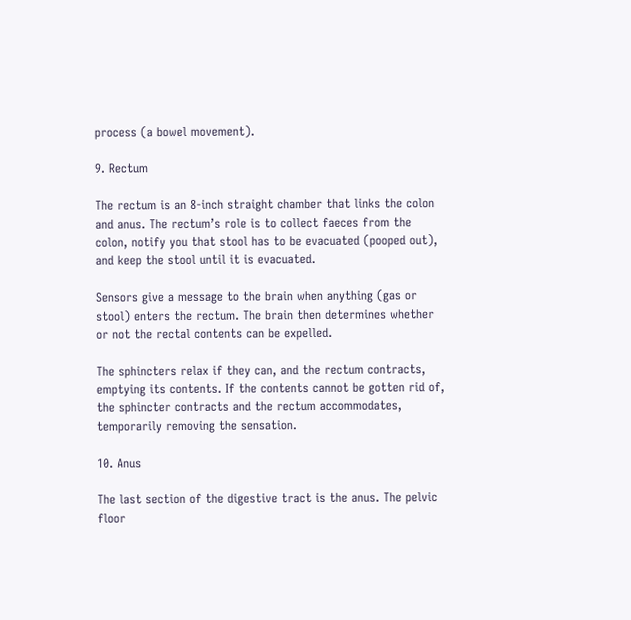process (a bowel movement).

9. Rectum

The rectum is an 8-inch straight chamber that links the colon and anus. The rectum’s role is to collect faeces from the colon, notify you that stool has to be evacuated (pooped out), and keep the stool until it is evacuated.

Sensors give a message to the brain when anything (gas or stool) enters the rectum. The brain then determines whether or not the rectal contents can be expelled.

The sphincters relax if they can, and the rectum contracts, emptying its contents. If the contents cannot be gotten rid of, the sphincter contracts and the rectum accommodates, temporarily removing the sensation.

10. Anus

The last section of the digestive tract is the anus. The pelvic floor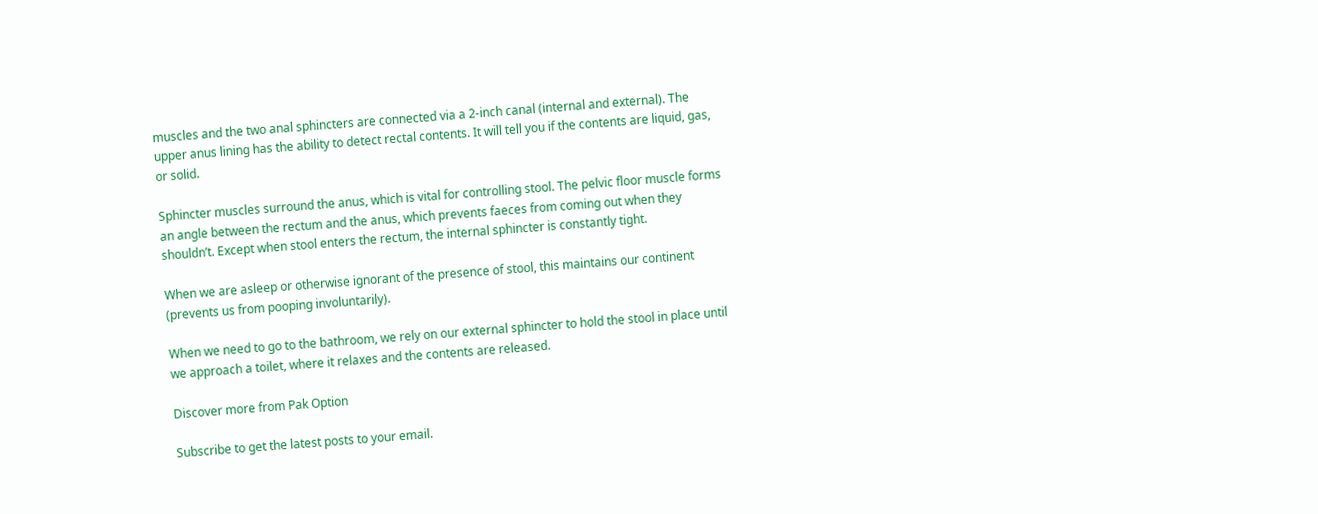muscles and the two anal sphincters are connected via a 2-inch canal (internal and external). The upper anus lining has the ability to detect rectal contents. It will tell you if the contents are liquid, gas, or solid.

Sphincter muscles surround the anus, which is vital for controlling stool. The pelvic floor muscle forms an angle between the rectum and the anus, which prevents faeces from coming out when they shouldn’t. Except when stool enters the rectum, the internal sphincter is constantly tight.

When we are asleep or otherwise ignorant of the presence of stool, this maintains our continent (prevents us from pooping involuntarily).

When we need to go to the bathroom, we rely on our external sphincter to hold the stool in place until we approach a toilet, where it relaxes and the contents are released.

Discover more from Pak Option

Subscribe to get the latest posts to your email.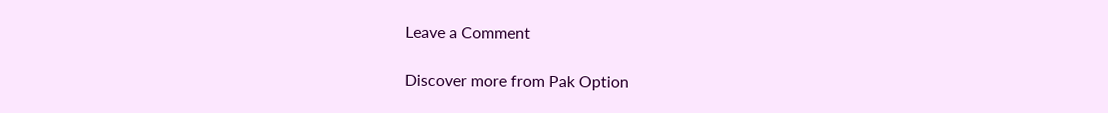Leave a Comment

Discover more from Pak Option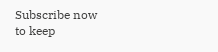Subscribe now to keep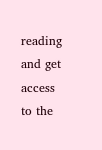reading and get access to the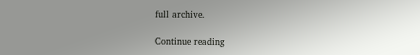full archive.

Continue reading